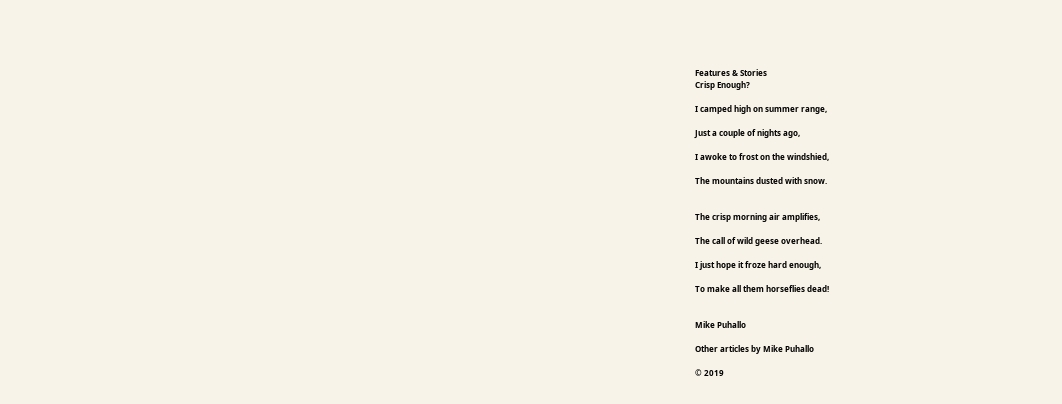Features & Stories
Crisp Enough?

I camped high on summer range,

Just a couple of nights ago,

I awoke to frost on the windshied,

The mountains dusted with snow.


The crisp morning air amplifies,

The call of wild geese overhead.

I just hope it froze hard enough,

To make all them horseflies dead!


Mike Puhallo

Other articles by Mike Puhallo

© 2019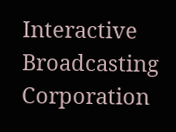Interactive Broadcasting Corporation